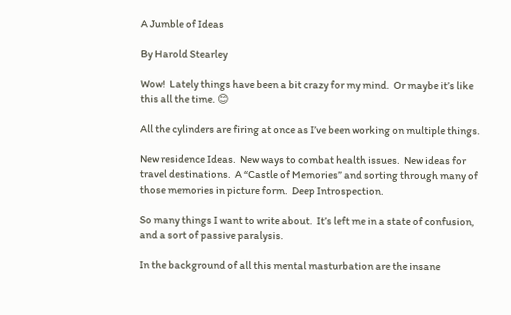A Jumble of Ideas

By Harold Stearley

Wow!  Lately things have been a bit crazy for my mind.  Or maybe it’s like this all the time. 😊

All the cylinders are firing at once as I’ve been working on multiple things.

New residence Ideas.  New ways to combat health issues.  New ideas for travel destinations.  A “Castle of Memories” and sorting through many of those memories in picture form.  Deep Introspection.

So many things I want to write about.  It’s left me in a state of confusion, and a sort of passive paralysis.

In the background of all this mental masturbation are the insane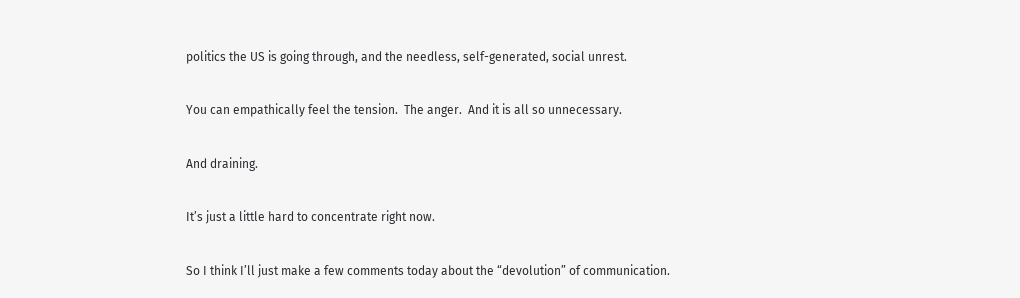politics the US is going through, and the needless, self-generated, social unrest.

You can empathically feel the tension.  The anger.  And it is all so unnecessary.

And draining.

It’s just a little hard to concentrate right now.

So I think I’ll just make a few comments today about the “devolution” of communication.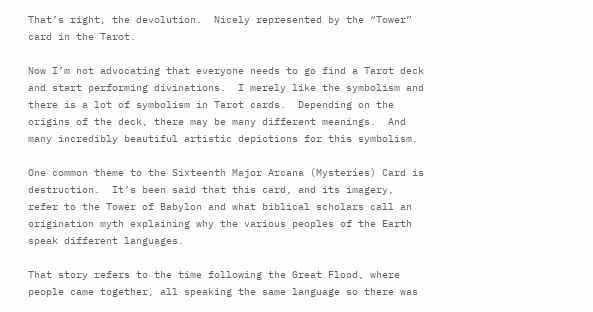That’s right, the devolution.  Nicely represented by the “Tower” card in the Tarot.

Now I’m not advocating that everyone needs to go find a Tarot deck and start performing divinations.  I merely like the symbolism and there is a lot of symbolism in Tarot cards.  Depending on the origins of the deck, there may be many different meanings.  And many incredibly beautiful artistic depictions for this symbolism.

One common theme to the Sixteenth Major Arcana (Mysteries) Card is destruction.  It’s been said that this card, and its imagery, refer to the Tower of Babylon and what biblical scholars call an origination myth explaining why the various peoples of the Earth speak different languages.

That story refers to the time following the Great Flood, where people came together, all speaking the same language so there was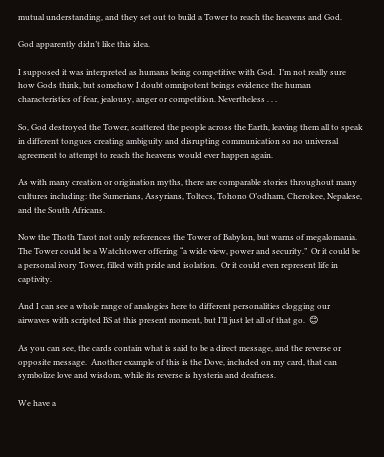mutual understanding, and they set out to build a Tower to reach the heavens and God.

God apparently didn’t like this idea.

I supposed it was interpreted as humans being competitive with God.  I’m not really sure how Gods think, but somehow I doubt omnipotent beings evidence the human characteristics of fear, jealousy, anger or competition. Nevertheless . . .

So, God destroyed the Tower, scattered the people across the Earth, leaving them all to speak in different tongues creating ambiguity and disrupting communication so no universal agreement to attempt to reach the heavens would ever happen again.

As with many creation or origination myths, there are comparable stories throughout many cultures including: the Sumerians, Assyrians, Toltecs, Tohono O’odham, Cherokee, Nepalese, and the South Africans.

Now the Thoth Tarot not only references the Tower of Babylon, but warns of megalomania.  The Tower could be a Watchtower offering “a wide view, power and security.”  Or it could be a personal ivory Tower, filled with pride and isolation.  Or it could even represent life in captivity.

And I can see a whole range of analogies here to different personalities clogging our airwaves with scripted BS at this present moment, but I’ll just let all of that go.  😊

As you can see, the cards contain what is said to be a direct message, and the reverse or opposite message.  Another example of this is the Dove, included on my card, that can symbolize love and wisdom, while its reverse is hysteria and deafness.

We have a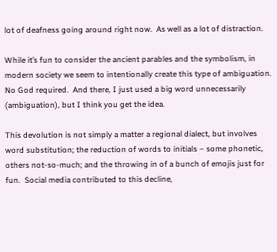lot of deafness going around right now.  As well as a lot of distraction.

While it’s fun to consider the ancient parables and the symbolism, in modern society we seem to intentionally create this type of ambiguation. No God required.  And there, I just used a big word unnecessarily (ambiguation), but I think you get the idea.

This devolution is not simply a matter a regional dialect, but involves word substitution; the reduction of words to initials – some phonetic, others not-so-much; and the throwing in of a bunch of emojis just for fun.  Social media contributed to this decline,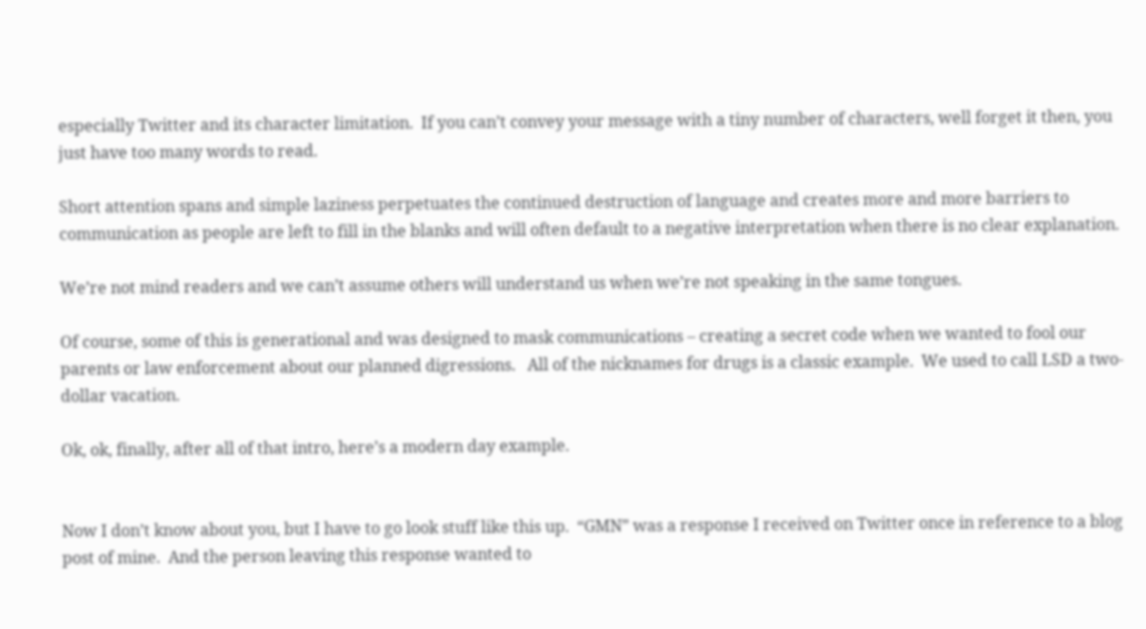especially Twitter and its character limitation.  If you can’t convey your message with a tiny number of characters, well forget it then, you just have too many words to read.

Short attention spans and simple laziness perpetuates the continued destruction of language and creates more and more barriers to communication as people are left to fill in the blanks and will often default to a negative interpretation when there is no clear explanation.

We’re not mind readers and we can’t assume others will understand us when we’re not speaking in the same tongues.

Of course, some of this is generational and was designed to mask communications – creating a secret code when we wanted to fool our parents or law enforcement about our planned digressions.   All of the nicknames for drugs is a classic example.  We used to call LSD a two-dollar vacation.

Ok, ok, finally, after all of that intro, here’s a modern day example.


Now I don’t know about you, but I have to go look stuff like this up.  “GMN” was a response I received on Twitter once in reference to a blog post of mine.  And the person leaving this response wanted to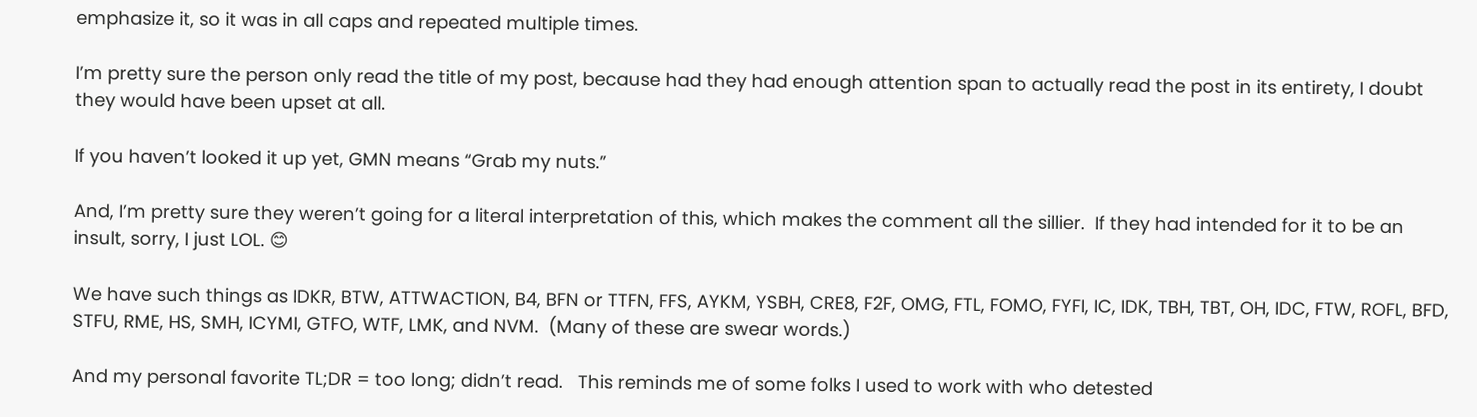emphasize it, so it was in all caps and repeated multiple times.

I’m pretty sure the person only read the title of my post, because had they had enough attention span to actually read the post in its entirety, I doubt they would have been upset at all.

If you haven’t looked it up yet, GMN means “Grab my nuts.”

And, I’m pretty sure they weren’t going for a literal interpretation of this, which makes the comment all the sillier.  If they had intended for it to be an insult, sorry, I just LOL. 😊

We have such things as IDKR, BTW, ATTWACTION, B4, BFN or TTFN, FFS, AYKM, YSBH, CRE8, F2F, OMG, FTL, FOMO, FYFI, IC, IDK, TBH, TBT, OH, IDC, FTW, ROFL, BFD, STFU, RME, HS, SMH, ICYMI, GTFO, WTF, LMK, and NVM.  (Many of these are swear words.)

And my personal favorite TL;DR = too long; didn’t read.   This reminds me of some folks I used to work with who detested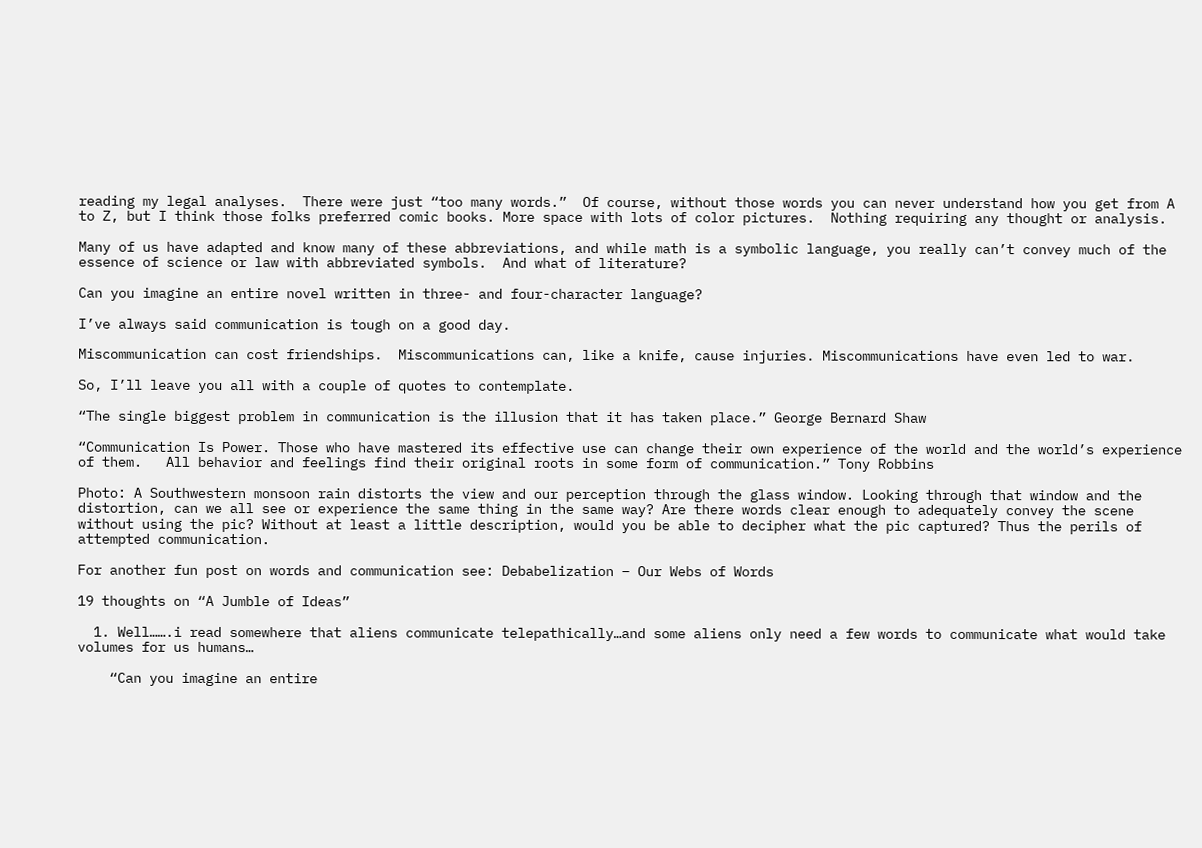reading my legal analyses.  There were just “too many words.”  Of course, without those words you can never understand how you get from A to Z, but I think those folks preferred comic books. More space with lots of color pictures.  Nothing requiring any thought or analysis.

Many of us have adapted and know many of these abbreviations, and while math is a symbolic language, you really can’t convey much of the essence of science or law with abbreviated symbols.  And what of literature?

Can you imagine an entire novel written in three- and four-character language?

I’ve always said communication is tough on a good day.

Miscommunication can cost friendships.  Miscommunications can, like a knife, cause injuries. Miscommunications have even led to war.

So, I’ll leave you all with a couple of quotes to contemplate.

“The single biggest problem in communication is the illusion that it has taken place.” George Bernard Shaw

“Communication Is Power. Those who have mastered its effective use can change their own experience of the world and the world’s experience of them.   All behavior and feelings find their original roots in some form of communication.” Tony Robbins

Photo: A Southwestern monsoon rain distorts the view and our perception through the glass window. Looking through that window and the distortion, can we all see or experience the same thing in the same way? Are there words clear enough to adequately convey the scene without using the pic? Without at least a little description, would you be able to decipher what the pic captured? Thus the perils of attempted communication.

For another fun post on words and communication see: Debabelization – Our Webs of Words

19 thoughts on “A Jumble of Ideas”

  1. Well…….i read somewhere that aliens communicate telepathically…and some aliens only need a few words to communicate what would take volumes for us humans…

    “Can you imagine an entire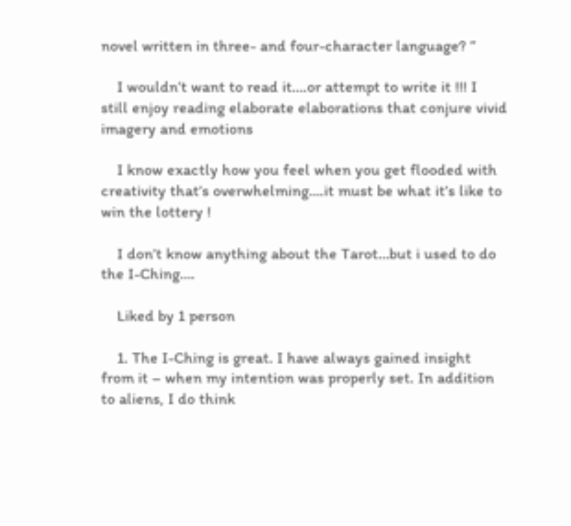novel written in three- and four-character language? ”

    I wouldn’t want to read it….or attempt to write it !!! I still enjoy reading elaborate elaborations that conjure vivid imagery and emotions

    I know exactly how you feel when you get flooded with creativity that’s overwhelming….it must be what it’s like to win the lottery !

    I don’t know anything about the Tarot…but i used to do the I-Ching….

    Liked by 1 person

    1. The I-Ching is great. I have always gained insight from it – when my intention was properly set. In addition to aliens, I do think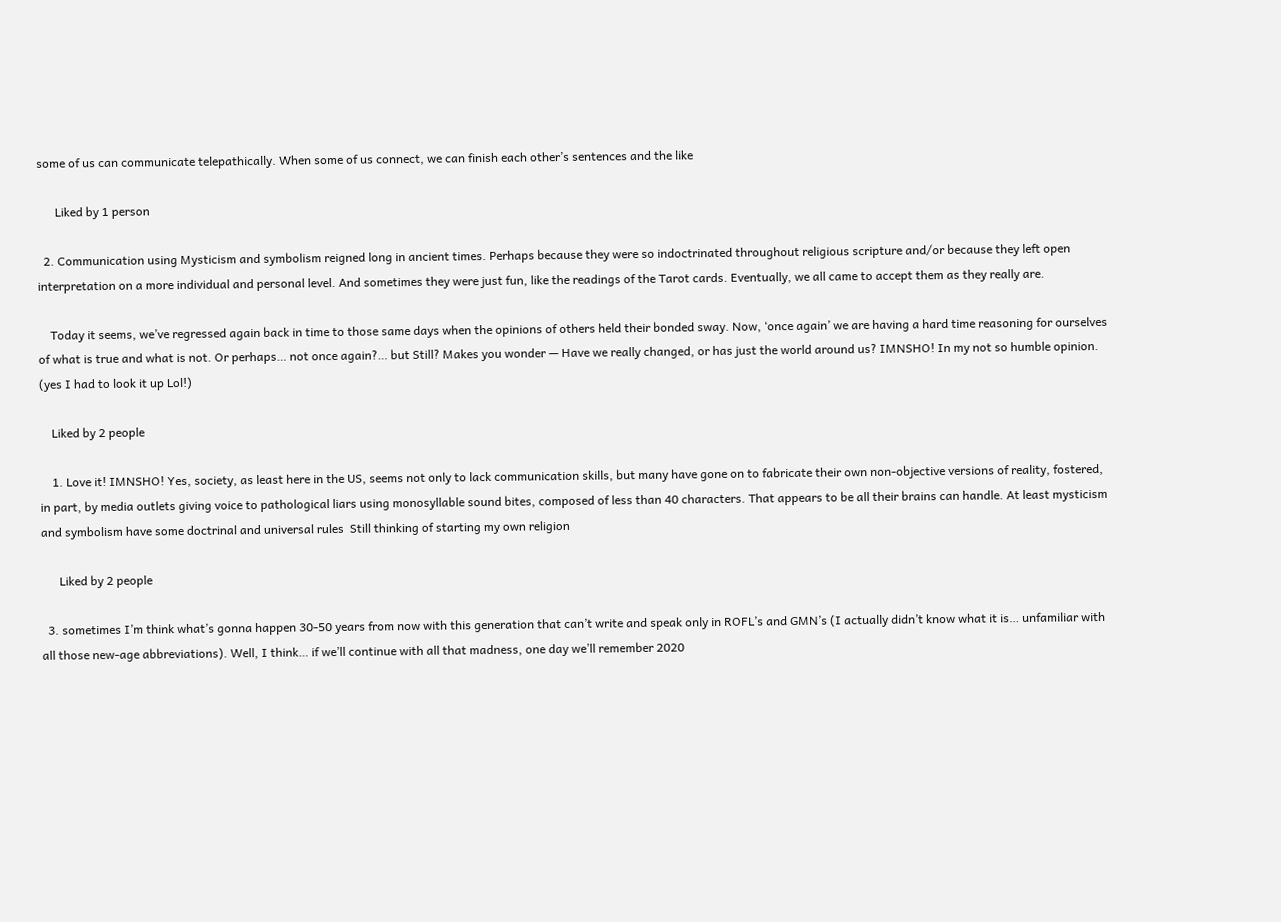some of us can communicate telepathically. When some of us connect, we can finish each other’s sentences and the like

      Liked by 1 person

  2. Communication using Mysticism and symbolism reigned long in ancient times. Perhaps because they were so indoctrinated throughout religious scripture and/or because they left open interpretation on a more individual and personal level. And sometimes they were just fun, like the readings of the Tarot cards. Eventually, we all came to accept them as they really are.

    Today it seems, we’ve regressed again back in time to those same days when the opinions of others held their bonded sway. Now, ‘once again’ we are having a hard time reasoning for ourselves of what is true and what is not. Or perhaps… not once again?… but Still? Makes you wonder — Have we really changed, or has just the world around us? IMNSHO! In my not so humble opinion. (yes I had to look it up Lol!)

    Liked by 2 people

    1. Love it! IMNSHO! Yes, society, as least here in the US, seems not only to lack communication skills, but many have gone on to fabricate their own non-objective versions of reality, fostered, in part, by media outlets giving voice to pathological liars using monosyllable sound bites, composed of less than 40 characters. That appears to be all their brains can handle. At least mysticism and symbolism have some doctrinal and universal rules  Still thinking of starting my own religion

      Liked by 2 people

  3. sometimes I’m think what’s gonna happen 30-50 years from now with this generation that can’t write and speak only in ROFL’s and GMN’s (I actually didn’t know what it is… unfamiliar with all those new-age abbreviations). Well, I think… if we’ll continue with all that madness, one day we’ll remember 2020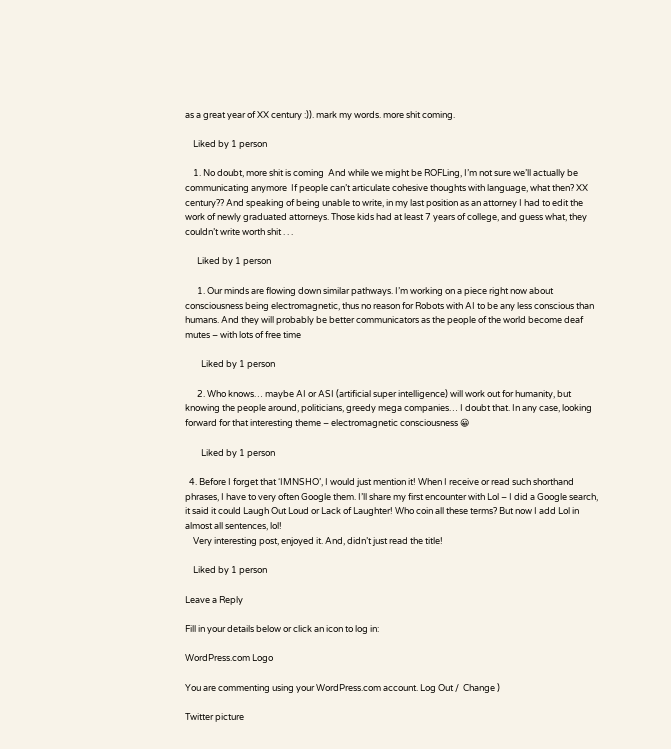as a great year of XX century :)). mark my words. more shit coming.

    Liked by 1 person

    1. No doubt, more shit is coming  And while we might be ROFLing, I’m not sure we’ll actually be communicating anymore  If people can’t articulate cohesive thoughts with language, what then? XX century?? And speaking of being unable to write, in my last position as an attorney I had to edit the work of newly graduated attorneys. Those kids had at least 7 years of college, and guess what, they couldn’t write worth shit . . .

      Liked by 1 person

      1. Our minds are flowing down similar pathways. I’m working on a piece right now about consciousness being electromagnetic, thus no reason for Robots with AI to be any less conscious than humans. And they will probably be better communicators as the people of the world become deaf mutes – with lots of free time

        Liked by 1 person

      2. Who knows… maybe AI or ASI (artificial super intelligence) will work out for humanity, but knowing the people around, politicians, greedy mega companies… I doubt that. In any case, looking forward for that interesting theme – electromagnetic consciousness 😀

        Liked by 1 person

  4. Before I forget that ‘IMNSHO’, I would just mention it! When I receive or read such shorthand phrases, I have to very often Google them. I’ll share my first encounter with Lol – I did a Google search, it said it could Laugh Out Loud or Lack of Laughter! Who coin all these terms? But now I add Lol in almost all sentences, lol!
    Very interesting post, enjoyed it. And, didn’t just read the title!

    Liked by 1 person

Leave a Reply

Fill in your details below or click an icon to log in:

WordPress.com Logo

You are commenting using your WordPress.com account. Log Out /  Change )

Twitter picture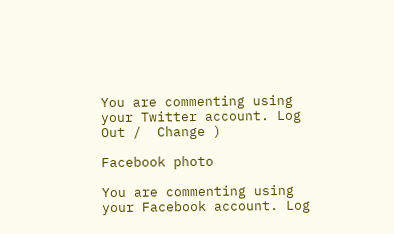You are commenting using your Twitter account. Log Out /  Change )

Facebook photo

You are commenting using your Facebook account. Log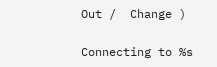Out /  Change )

Connecting to %s